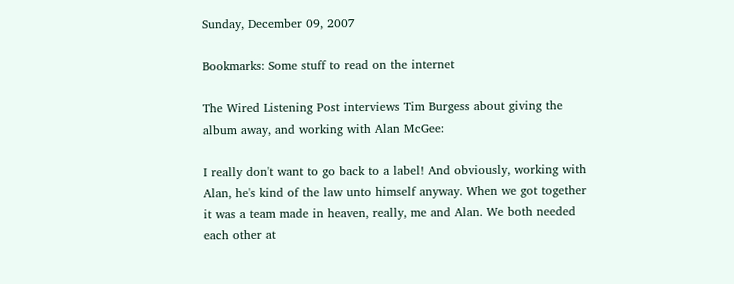Sunday, December 09, 2007

Bookmarks: Some stuff to read on the internet

The Wired Listening Post interviews Tim Burgess about giving the album away, and working with Alan McGee:

I really don't want to go back to a label! And obviously, working with Alan, he's kind of the law unto himself anyway. When we got together it was a team made in heaven, really, me and Alan. We both needed each other at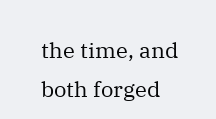the time, and both forged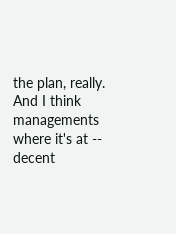the plan, really. And I think managements where it's at -- decent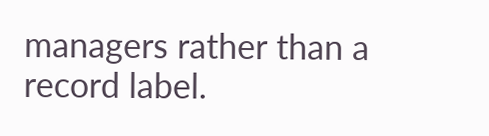managers rather than a record label.